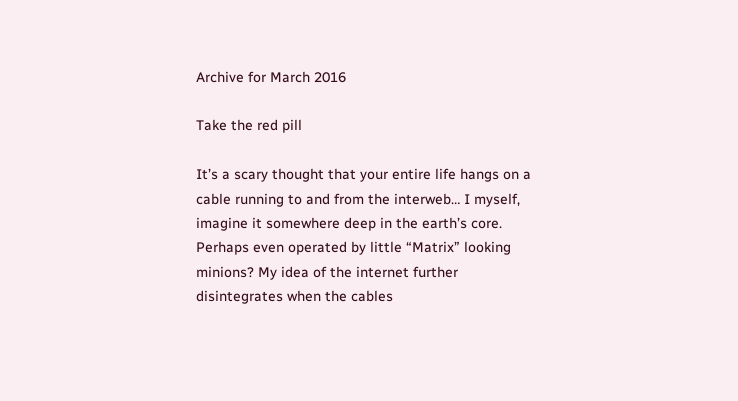Archive for March 2016

Take the red pill

It’s a scary thought that your entire life hangs on a cable running to and from the interweb… I myself, imagine it somewhere deep in the earth’s core. Perhaps even operated by little “Matrix” looking minions? My idea of the internet further disintegrates when the cables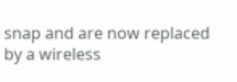snap and are now replaced by a wireless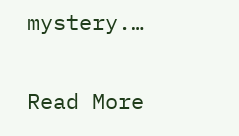mystery.…

Read More